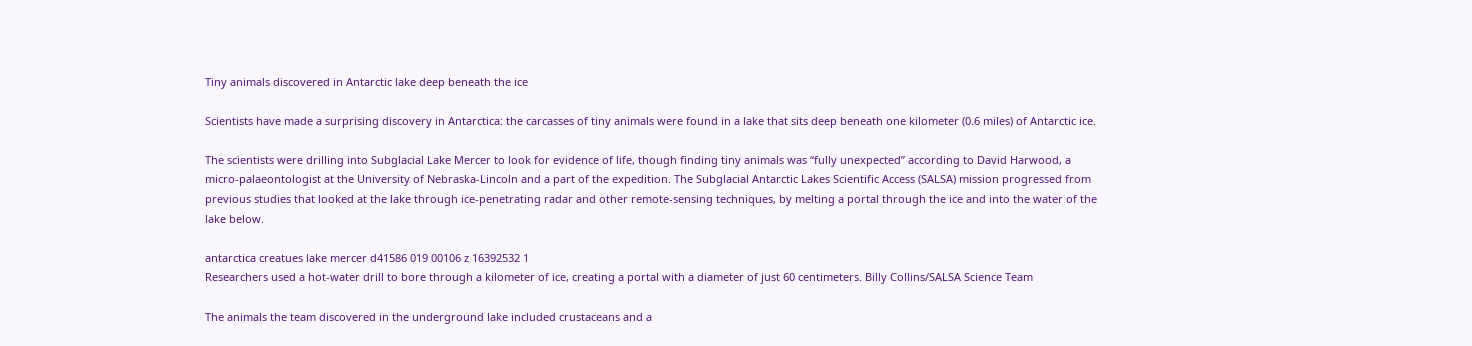Tiny animals discovered in Antarctic lake deep beneath the ice

Scientists have made a surprising discovery in Antarctica: the carcasses of tiny animals were found in a lake that sits deep beneath one kilometer (0.6 miles) of Antarctic ice.

The scientists were drilling into Subglacial Lake Mercer to look for evidence of life, though finding tiny animals was “fully unexpected” according to David Harwood, a micro-palaeontologist at the University of Nebraska-Lincoln and a part of the expedition. The Subglacial Antarctic Lakes Scientific Access (SALSA) mission progressed from previous studies that looked at the lake through ice-penetrating radar and other remote-sensing techniques, by melting a portal through the ice and into the water of the lake below.

antarctica creatues lake mercer d41586 019 00106 z 16392532 1
Researchers used a hot-water drill to bore through a kilometer of ice, creating a portal with a diameter of just 60 centimeters. Billy Collins/SALSA Science Team

The animals the team discovered in the underground lake included crustaceans and a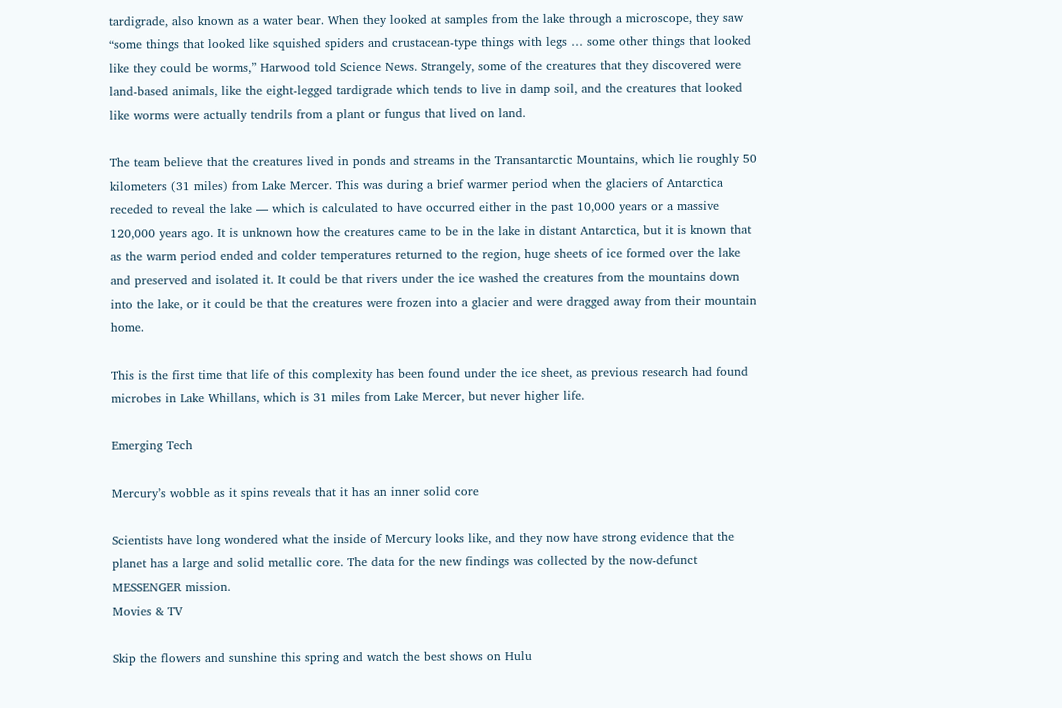tardigrade, also known as a water bear. When they looked at samples from the lake through a microscope, they saw “some things that looked like squished spiders and crustacean-type things with legs … some other things that looked like they could be worms,” Harwood told Science News. Strangely, some of the creatures that they discovered were land-based animals, like the eight-legged tardigrade which tends to live in damp soil, and the creatures that looked like worms were actually tendrils from a plant or fungus that lived on land.

The team believe that the creatures lived in ponds and streams in the Transantarctic Mountains, which lie roughly 50 kilometers (31 miles) from Lake Mercer. This was during a brief warmer period when the glaciers of Antarctica receded to reveal the lake — which is calculated to have occurred either in the past 10,000 years or a massive 120,000 years ago. It is unknown how the creatures came to be in the lake in distant Antarctica, but it is known that as the warm period ended and colder temperatures returned to the region, huge sheets of ice formed over the lake and preserved and isolated it. It could be that rivers under the ice washed the creatures from the mountains down into the lake, or it could be that the creatures were frozen into a glacier and were dragged away from their mountain home.

This is the first time that life of this complexity has been found under the ice sheet, as previous research had found microbes in Lake Whillans, which is 31 miles from Lake Mercer, but never higher life.

Emerging Tech

Mercury’s wobble as it spins reveals that it has an inner solid core

Scientists have long wondered what the inside of Mercury looks like, and they now have strong evidence that the planet has a large and solid metallic core. The data for the new findings was collected by the now-defunct MESSENGER mission.
Movies & TV

Skip the flowers and sunshine this spring and watch the best shows on Hulu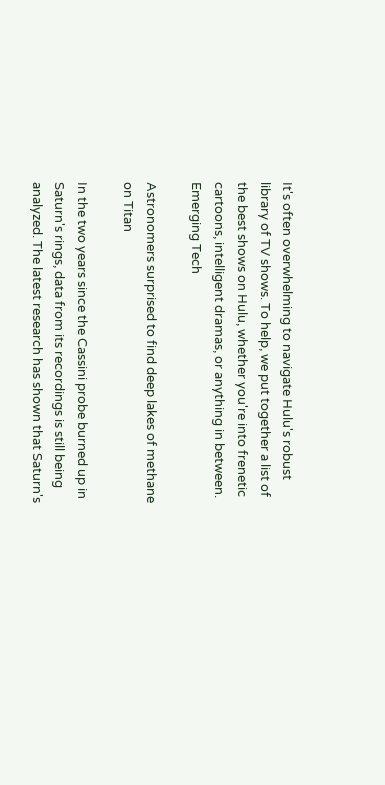It's often overwhelming to navigate Hulu's robust library of TV shows. To help, we put together a list of the best shows on Hulu, whether you're into frenetic cartoons, intelligent dramas, or anything in between.
Emerging Tech

Astronomers surprised to find deep lakes of methane on Titan

In the two years since the Cassini probe burned up in Saturn's rings, data from its recordings is still being analyzed. The latest research has shown that Saturn's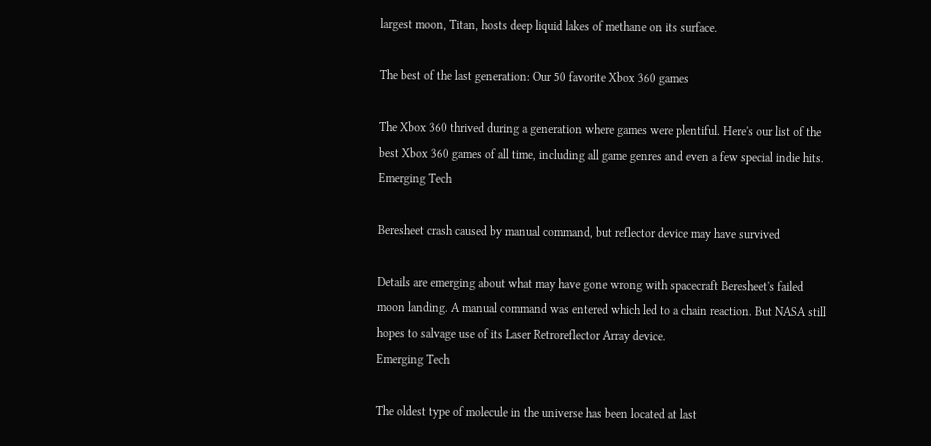largest moon, Titan, hosts deep liquid lakes of methane on its surface.

The best of the last generation: Our 50 favorite Xbox 360 games

The Xbox 360 thrived during a generation where games were plentiful. Here's our list of the best Xbox 360 games of all time, including all game genres and even a few special indie hits.
Emerging Tech

Beresheet crash caused by manual command, but reflector device may have survived

Details are emerging about what may have gone wrong with spacecraft Beresheet's failed moon landing. A manual command was entered which led to a chain reaction. But NASA still hopes to salvage use of its Laser Retroreflector Array device.
Emerging Tech

The oldest type of molecule in the universe has been located at last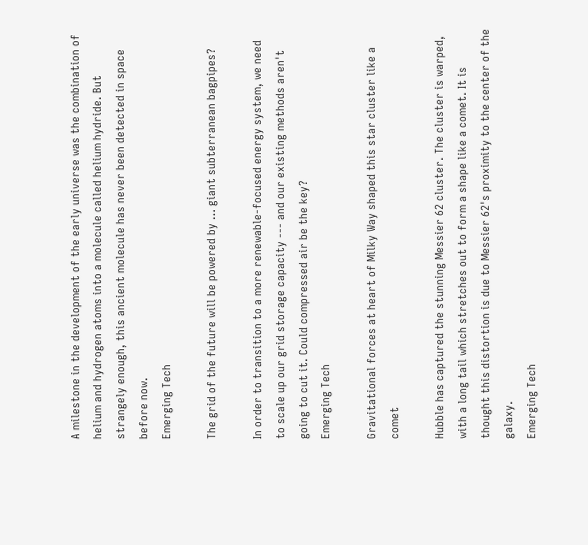A milestone in the development of the early universe was the combination of helium and hydrogen atoms into a molecule called helium hydride. But strangely enough, this ancient molecule has never been detected in space before now.
Emerging Tech

The grid of the future will be powered by … giant subterranean bagpipes?

In order to transition to a more renewable-focused energy system, we need to scale up our grid storage capacity --- and our existing methods aren't going to cut it. Could compressed air be the key?
Emerging Tech

Gravitational forces at heart of Milky Way shaped this star cluster like a comet

Hubble has captured the stunning Messier 62 cluster. The cluster is warped, with a long tail which stretches out to form a shape like a comet. It is thought this distortion is due to Messier 62's proximity to the center of the galaxy.
Emerging Tech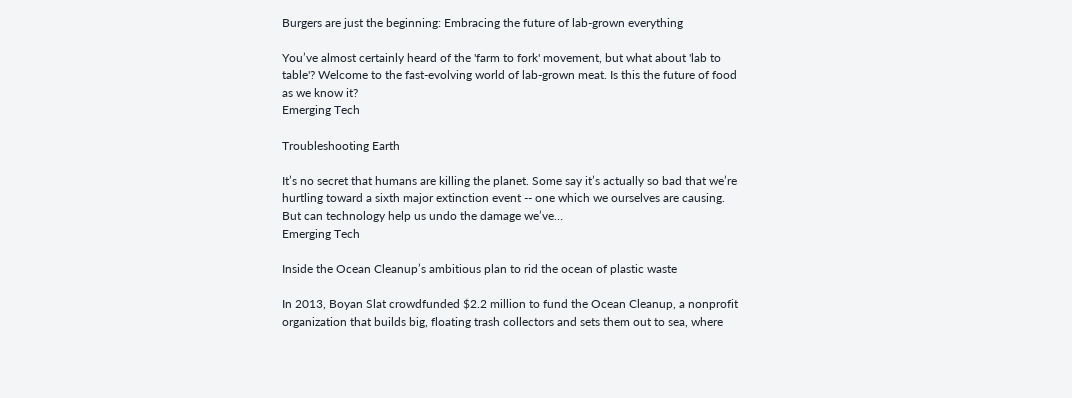Burgers are just the beginning: Embracing the future of lab-grown everything

You’ve almost certainly heard of the 'farm to fork' movement, but what about 'lab to table'? Welcome to the fast-evolving world of lab-grown meat. Is this the future of food as we know it?
Emerging Tech

Troubleshooting Earth

It’s no secret that humans are killing the planet. Some say it’s actually so bad that we’re hurtling toward a sixth major extinction event -- one which we ourselves are causing. But can technology help us undo the damage we’ve…
Emerging Tech

Inside the Ocean Cleanup’s ambitious plan to rid the ocean of plastic waste

In 2013, Boyan Slat crowdfunded $2.2 million to fund the Ocean Cleanup, a nonprofit organization that builds big, floating trash collectors and sets them out to sea, where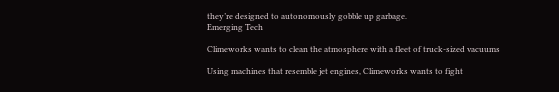they’re designed to autonomously gobble up garbage.
Emerging Tech

Climeworks wants to clean the atmosphere with a fleet of truck-sized vacuums

Using machines that resemble jet engines, Climeworks wants to fight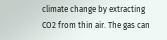climate change by extracting CO2 from thin air. The gas can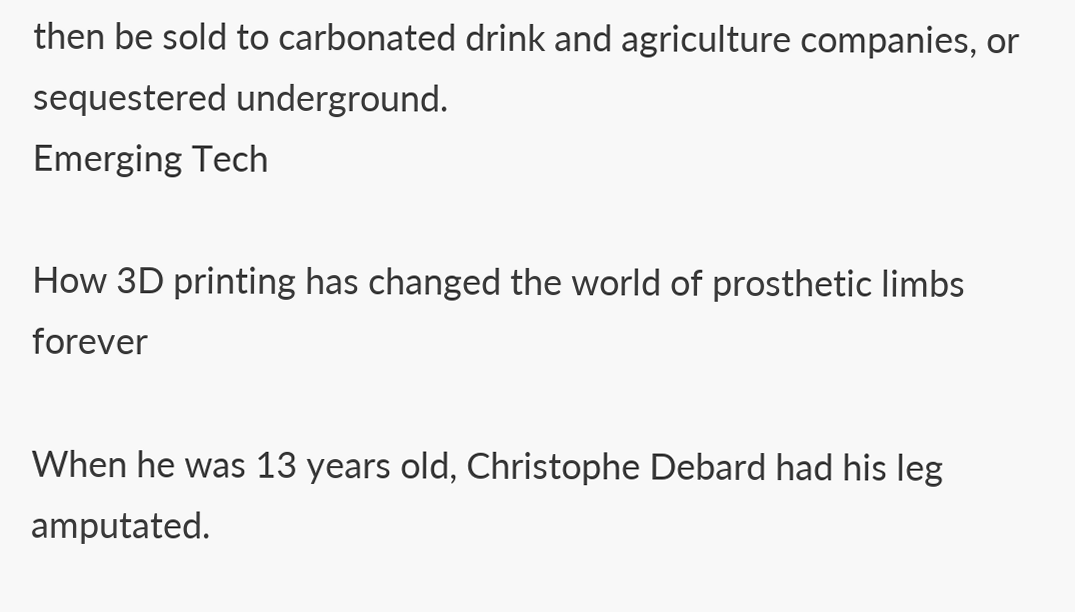then be sold to carbonated drink and agriculture companies, or sequestered underground.
Emerging Tech

How 3D printing has changed the world of prosthetic limbs forever

When he was 13 years old, Christophe Debard had his leg amputated.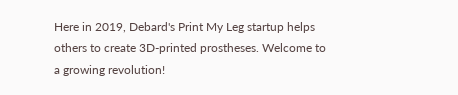Here in 2019, Debard's Print My Leg startup helps others to create 3D-printed prostheses. Welcome to a growing revolution!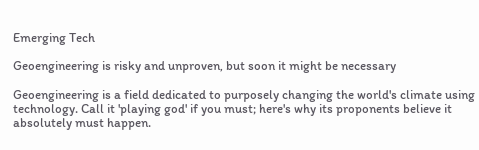Emerging Tech

Geoengineering is risky and unproven, but soon it might be necessary

Geoengineering is a field dedicated to purposely changing the world's climate using technology. Call it 'playing god' if you must; here's why its proponents believe it absolutely must happen.